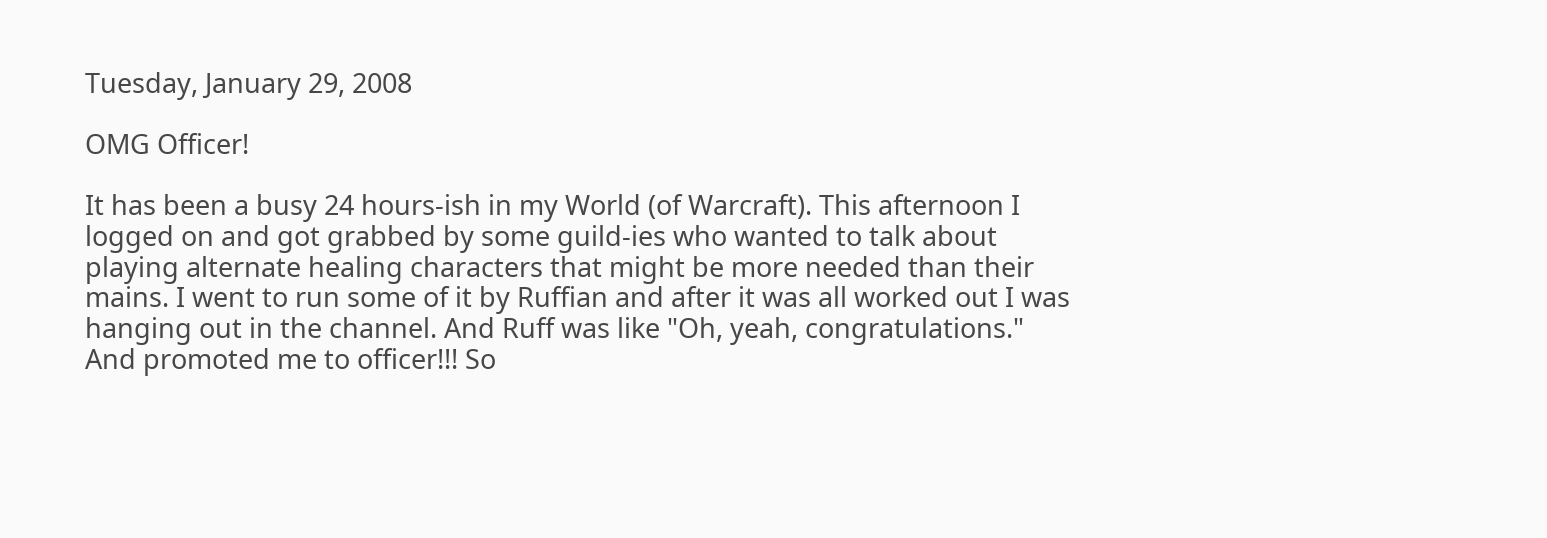Tuesday, January 29, 2008

OMG Officer!

It has been a busy 24 hours-ish in my World (of Warcraft). This afternoon I logged on and got grabbed by some guild-ies who wanted to talk about playing alternate healing characters that might be more needed than their mains. I went to run some of it by Ruffian and after it was all worked out I was hanging out in the channel. And Ruff was like "Oh, yeah, congratulations." And promoted me to officer!!! So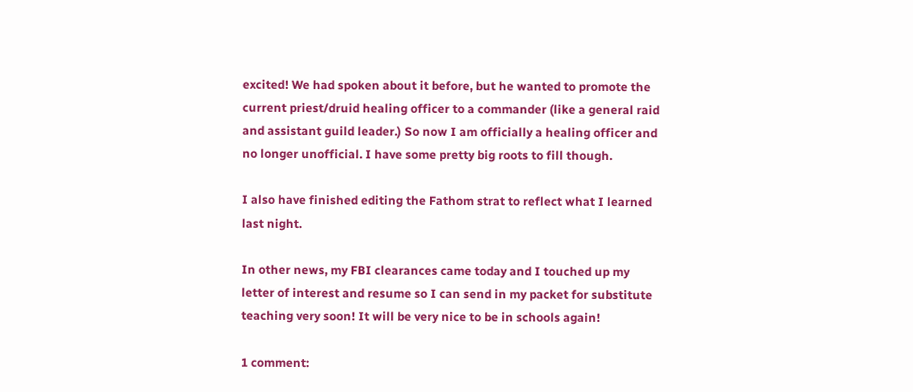excited! We had spoken about it before, but he wanted to promote the current priest/druid healing officer to a commander (like a general raid and assistant guild leader.) So now I am officially a healing officer and no longer unofficial. I have some pretty big roots to fill though.

I also have finished editing the Fathom strat to reflect what I learned last night.

In other news, my FBI clearances came today and I touched up my letter of interest and resume so I can send in my packet for substitute teaching very soon! It will be very nice to be in schools again!

1 comment: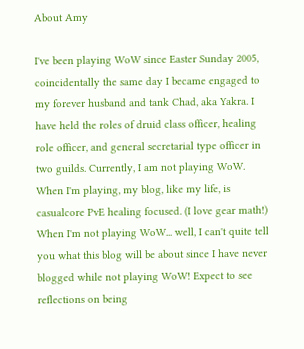About Amy

I've been playing WoW since Easter Sunday 2005, coincidentally the same day I became engaged to my forever husband and tank Chad, aka Yakra. I have held the roles of druid class officer, healing role officer, and general secretarial type officer in two guilds. Currently, I am not playing WoW. When I'm playing, my blog, like my life, is casualcore PvE healing focused. (I love gear math!) When I'm not playing WoW... well, I can't quite tell you what this blog will be about since I have never blogged while not playing WoW! Expect to see reflections on being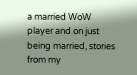a married WoW player and on just being married, stories from my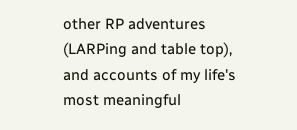other RP adventures (LARPing and table top), and accounts of my life's most meaningful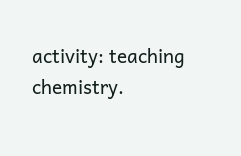activity: teaching chemistry.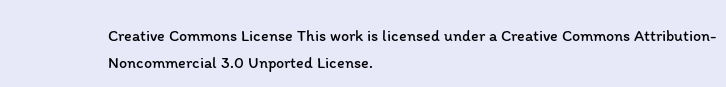Creative Commons License This work is licensed under a Creative Commons Attribution-Noncommercial 3.0 Unported License.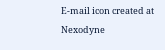E-mail icon created at Nexodyne